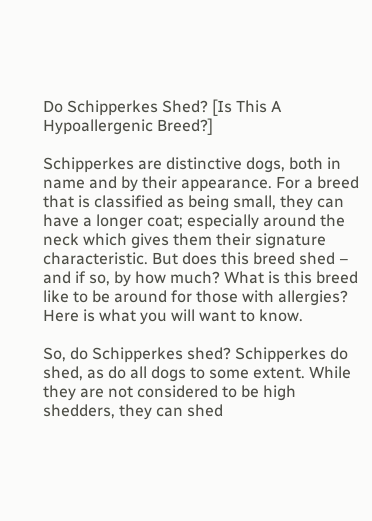Do Schipperkes Shed? [Is This A Hypoallergenic Breed?]

Schipperkes are distinctive dogs, both in name and by their appearance. For a breed that is classified as being small, they can have a longer coat; especially around the neck which gives them their signature characteristic. But does this breed shed – and if so, by how much? What is this breed like to be around for those with allergies? Here is what you will want to know.

So, do Schipperkes shed? Schipperkes do shed, as do all dogs to some extent. While they are not considered to be high shedders, they can shed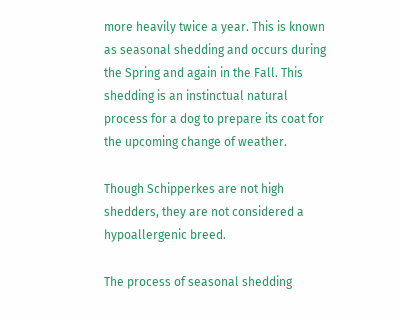more heavily twice a year. This is known as seasonal shedding and occurs during the Spring and again in the Fall. This shedding is an instinctual natural process for a dog to prepare its coat for the upcoming change of weather.

Though Schipperkes are not high shedders, they are not considered a hypoallergenic breed.

The process of seasonal shedding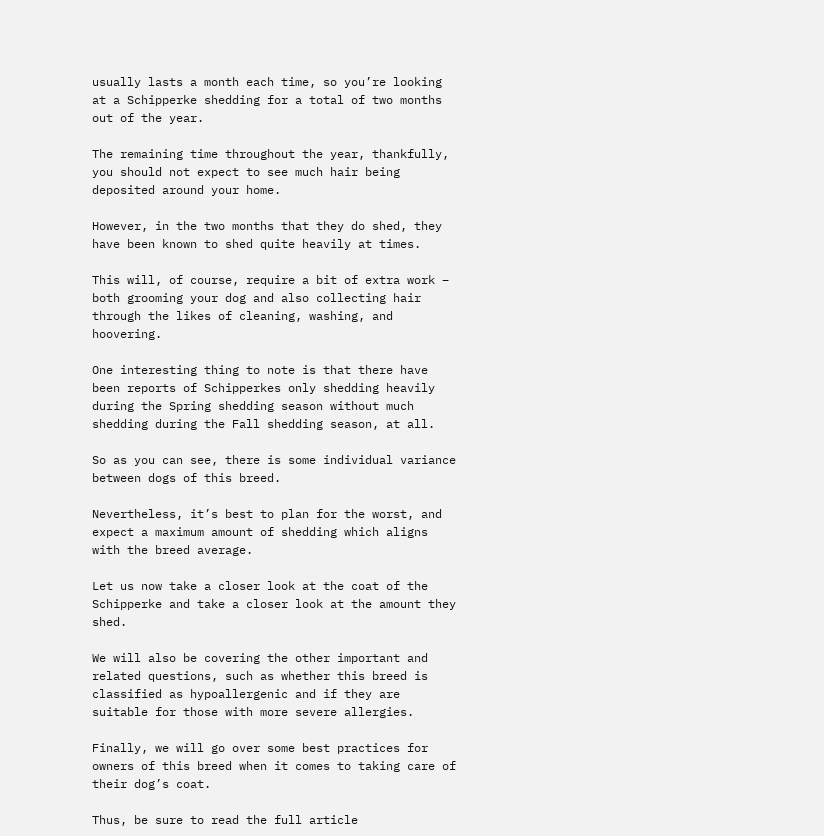usually lasts a month each time, so you’re looking at a Schipperke shedding for a total of two months out of the year.

The remaining time throughout the year, thankfully, you should not expect to see much hair being deposited around your home.

However, in the two months that they do shed, they have been known to shed quite heavily at times.

This will, of course, require a bit of extra work – both grooming your dog and also collecting hair through the likes of cleaning, washing, and hoovering.

One interesting thing to note is that there have been reports of Schipperkes only shedding heavily during the Spring shedding season without much shedding during the Fall shedding season, at all.

So as you can see, there is some individual variance between dogs of this breed.

Nevertheless, it’s best to plan for the worst, and expect a maximum amount of shedding which aligns with the breed average.

Let us now take a closer look at the coat of the Schipperke and take a closer look at the amount they shed.

We will also be covering the other important and related questions, such as whether this breed is classified as hypoallergenic and if they are suitable for those with more severe allergies.

Finally, we will go over some best practices for owners of this breed when it comes to taking care of their dog’s coat.

Thus, be sure to read the full article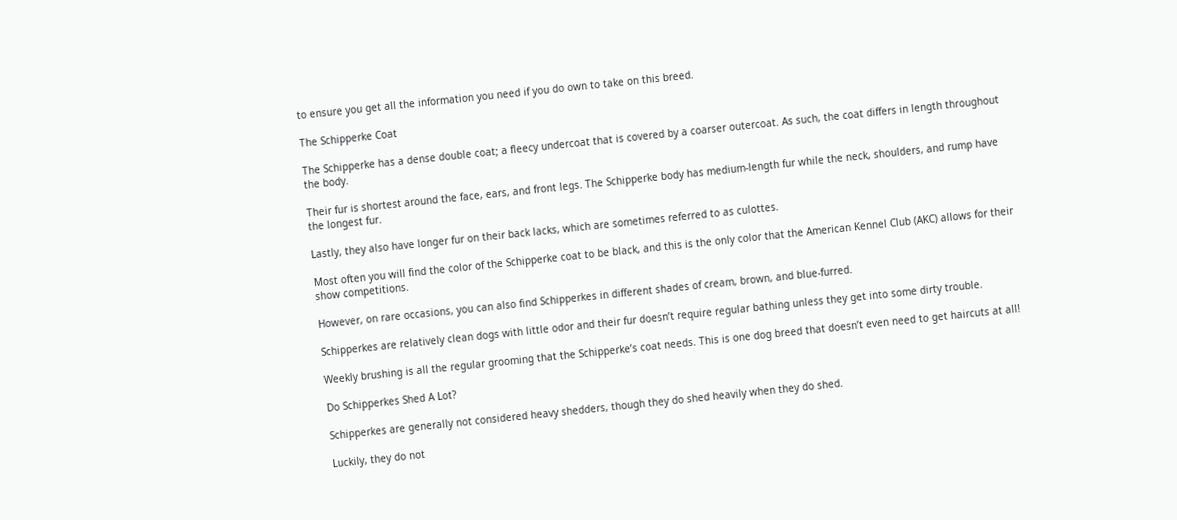to ensure you get all the information you need if you do own to take on this breed.

The Schipperke Coat

The Schipperke has a dense double coat; a fleecy undercoat that is covered by a coarser outercoat. As such, the coat differs in length throughout the body.

Their fur is shortest around the face, ears, and front legs. The Schipperke body has medium-length fur while the neck, shoulders, and rump have the longest fur.

Lastly, they also have longer fur on their back lacks, which are sometimes referred to as culottes.

Most often you will find the color of the Schipperke coat to be black, and this is the only color that the American Kennel Club (AKC) allows for their show competitions.

However, on rare occasions, you can also find Schipperkes in different shades of cream, brown, and blue-furred.

Schipperkes are relatively clean dogs with little odor and their fur doesn’t require regular bathing unless they get into some dirty trouble.

Weekly brushing is all the regular grooming that the Schipperke’s coat needs. This is one dog breed that doesn’t even need to get haircuts at all!

Do Schipperkes Shed A Lot?

Schipperkes are generally not considered heavy shedders, though they do shed heavily when they do shed.

Luckily, they do not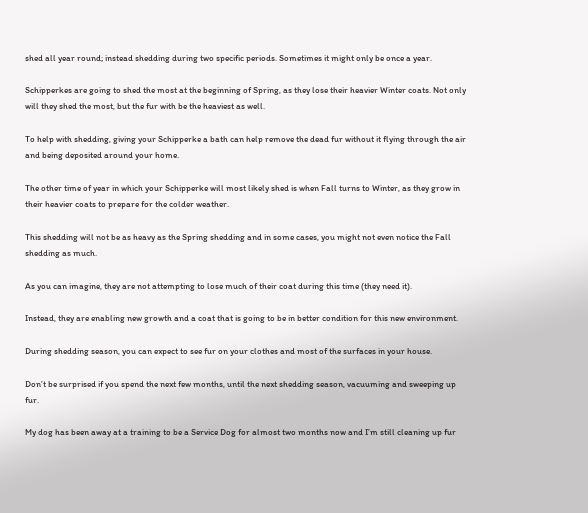shed all year round; instead shedding during two specific periods. Sometimes it might only be once a year.

Schipperkes are going to shed the most at the beginning of Spring, as they lose their heavier Winter coats. Not only will they shed the most, but the fur with be the heaviest as well.

To help with shedding, giving your Schipperke a bath can help remove the dead fur without it flying through the air and being deposited around your home.

The other time of year in which your Schipperke will most likely shed is when Fall turns to Winter, as they grow in their heavier coats to prepare for the colder weather.

This shedding will not be as heavy as the Spring shedding and in some cases, you might not even notice the Fall shedding as much.

As you can imagine, they are not attempting to lose much of their coat during this time (they need it).

Instead, they are enabling new growth and a coat that is going to be in better condition for this new environment.

During shedding season, you can expect to see fur on your clothes and most of the surfaces in your house.

Don’t be surprised if you spend the next few months, until the next shedding season, vacuuming and sweeping up fur.

My dog has been away at a training to be a Service Dog for almost two months now and I’m still cleaning up fur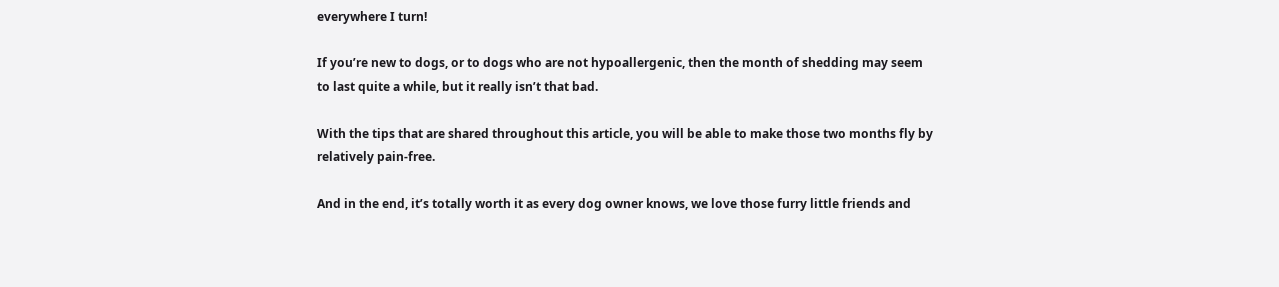everywhere I turn!

If you’re new to dogs, or to dogs who are not hypoallergenic, then the month of shedding may seem to last quite a while, but it really isn’t that bad.

With the tips that are shared throughout this article, you will be able to make those two months fly by relatively pain-free.

And in the end, it’s totally worth it as every dog owner knows, we love those furry little friends and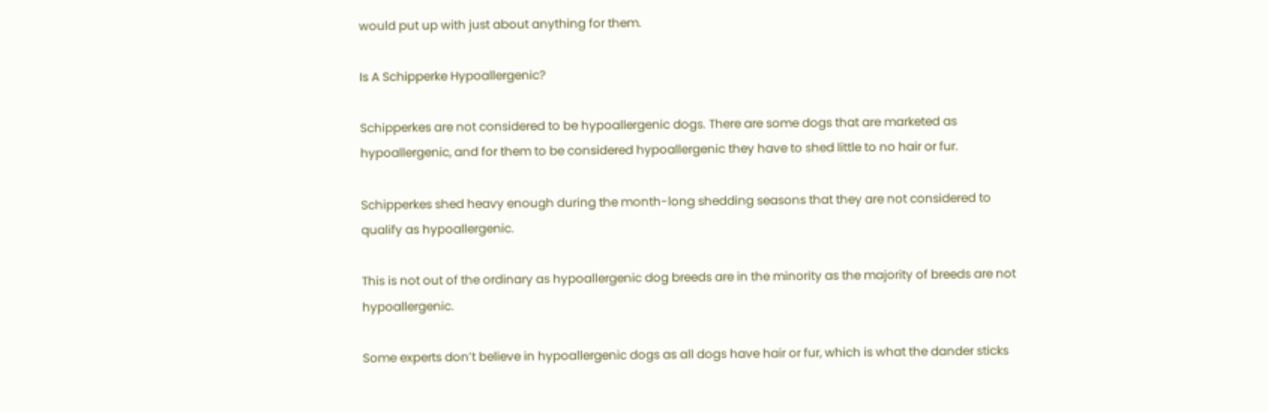would put up with just about anything for them.

Is A Schipperke Hypoallergenic?

Schipperkes are not considered to be hypoallergenic dogs. There are some dogs that are marketed as hypoallergenic, and for them to be considered hypoallergenic they have to shed little to no hair or fur.

Schipperkes shed heavy enough during the month-long shedding seasons that they are not considered to qualify as hypoallergenic.

This is not out of the ordinary as hypoallergenic dog breeds are in the minority as the majority of breeds are not hypoallergenic.

Some experts don’t believe in hypoallergenic dogs as all dogs have hair or fur, which is what the dander sticks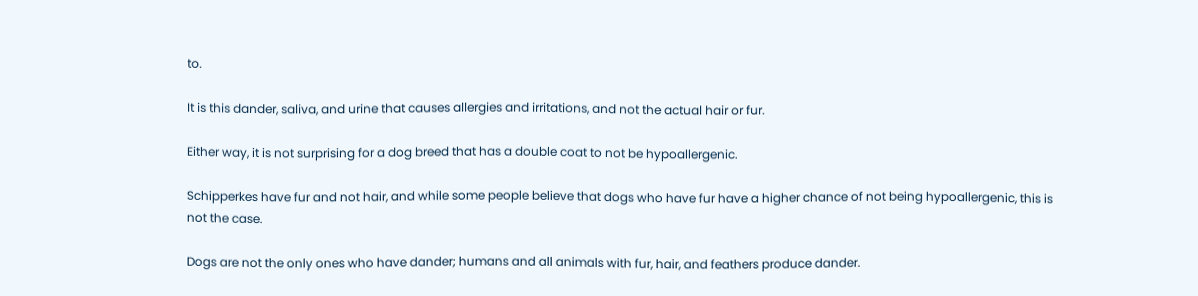to.

It is this dander, saliva, and urine that causes allergies and irritations, and not the actual hair or fur.

Either way, it is not surprising for a dog breed that has a double coat to not be hypoallergenic.

Schipperkes have fur and not hair, and while some people believe that dogs who have fur have a higher chance of not being hypoallergenic, this is not the case.

Dogs are not the only ones who have dander; humans and all animals with fur, hair, and feathers produce dander.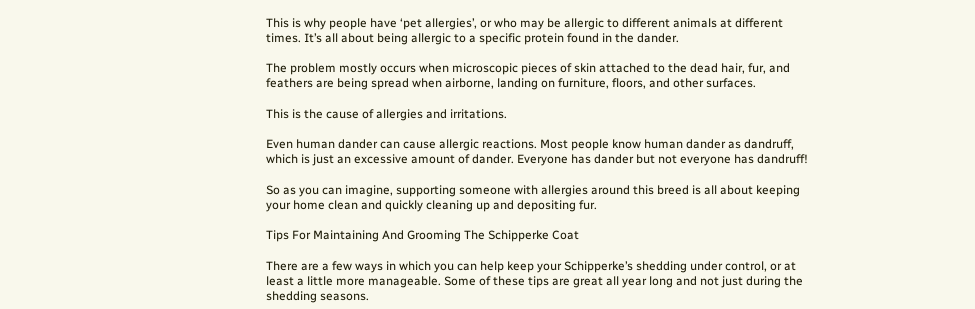This is why people have ‘pet allergies’, or who may be allergic to different animals at different times. It’s all about being allergic to a specific protein found in the dander.

The problem mostly occurs when microscopic pieces of skin attached to the dead hair, fur, and feathers are being spread when airborne, landing on furniture, floors, and other surfaces.

This is the cause of allergies and irritations.

Even human dander can cause allergic reactions. Most people know human dander as dandruff, which is just an excessive amount of dander. Everyone has dander but not everyone has dandruff!

So as you can imagine, supporting someone with allergies around this breed is all about keeping your home clean and quickly cleaning up and depositing fur.

Tips For Maintaining And Grooming The Schipperke Coat

There are a few ways in which you can help keep your Schipperke’s shedding under control, or at least a little more manageable. Some of these tips are great all year long and not just during the shedding seasons.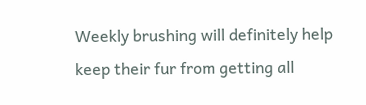Weekly brushing will definitely help keep their fur from getting all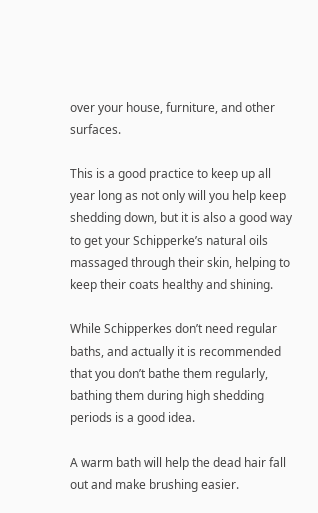over your house, furniture, and other surfaces.

This is a good practice to keep up all year long as not only will you help keep shedding down, but it is also a good way to get your Schipperke’s natural oils massaged through their skin, helping to keep their coats healthy and shining.

While Schipperkes don’t need regular baths, and actually it is recommended that you don’t bathe them regularly, bathing them during high shedding periods is a good idea.

A warm bath will help the dead hair fall out and make brushing easier.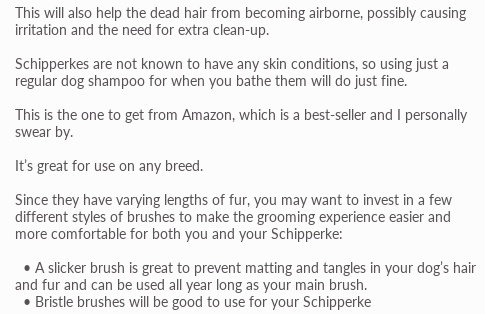This will also help the dead hair from becoming airborne, possibly causing irritation and the need for extra clean-up.

Schipperkes are not known to have any skin conditions, so using just a regular dog shampoo for when you bathe them will do just fine.

This is the one to get from Amazon, which is a best-seller and I personally swear by.

It’s great for use on any breed.

Since they have varying lengths of fur, you may want to invest in a few different styles of brushes to make the grooming experience easier and more comfortable for both you and your Schipperke:

  • A slicker brush is great to prevent matting and tangles in your dog’s hair and fur and can be used all year long as your main brush.
  • Bristle brushes will be good to use for your Schipperke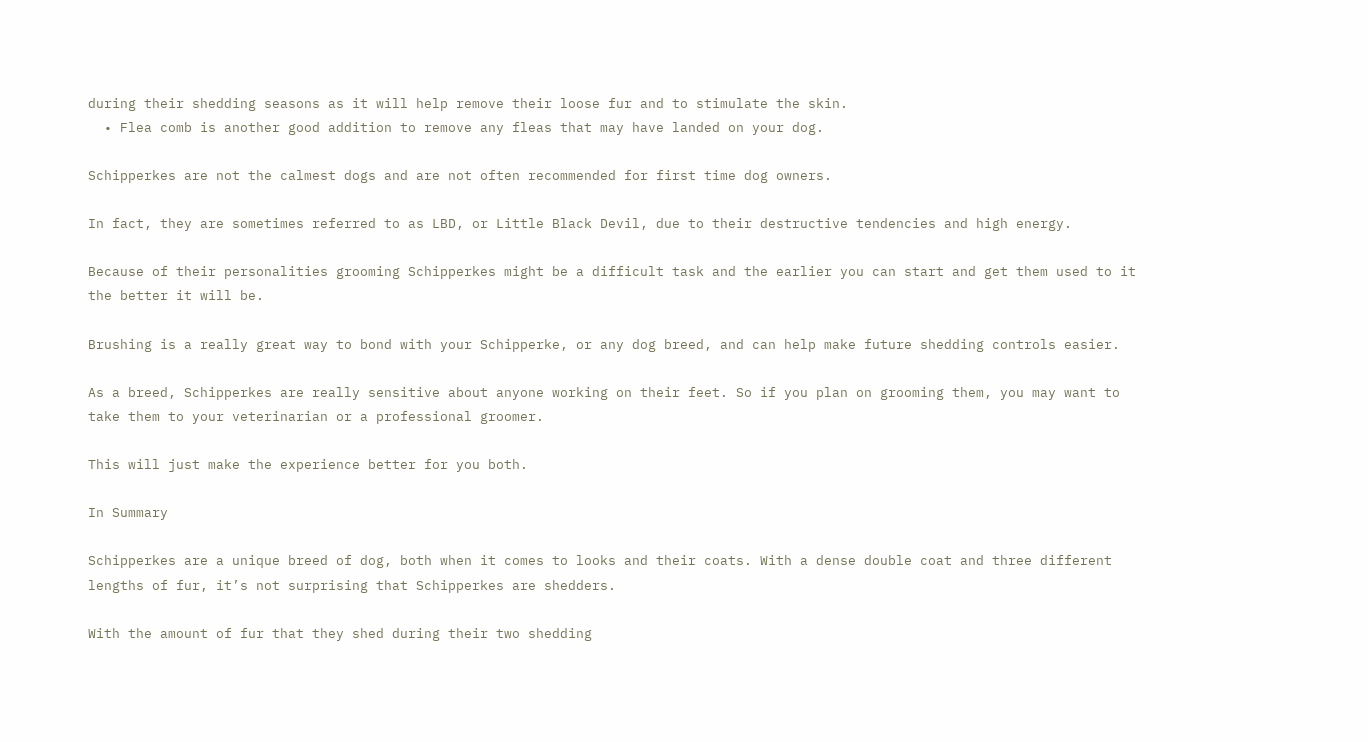during their shedding seasons as it will help remove their loose fur and to stimulate the skin.
  • Flea comb is another good addition to remove any fleas that may have landed on your dog.

Schipperkes are not the calmest dogs and are not often recommended for first time dog owners.

In fact, they are sometimes referred to as LBD, or Little Black Devil, due to their destructive tendencies and high energy.

Because of their personalities grooming Schipperkes might be a difficult task and the earlier you can start and get them used to it the better it will be.

Brushing is a really great way to bond with your Schipperke, or any dog breed, and can help make future shedding controls easier.

As a breed, Schipperkes are really sensitive about anyone working on their feet. So if you plan on grooming them, you may want to take them to your veterinarian or a professional groomer.

This will just make the experience better for you both.

In Summary

Schipperkes are a unique breed of dog, both when it comes to looks and their coats. With a dense double coat and three different lengths of fur, it’s not surprising that Schipperkes are shedders.

With the amount of fur that they shed during their two shedding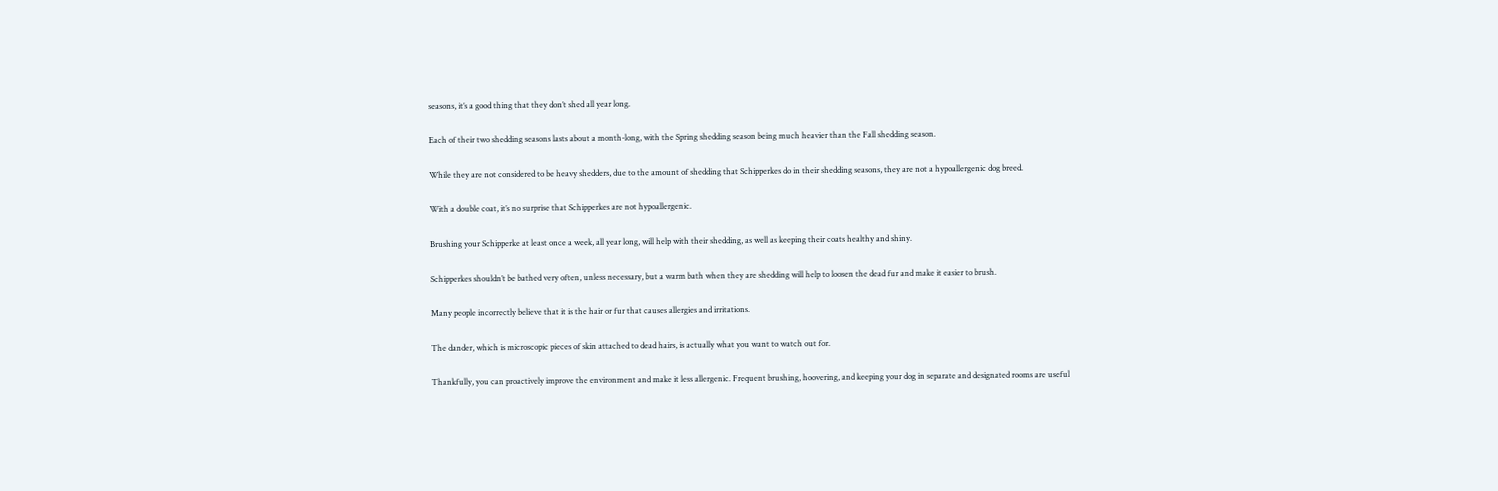seasons, it’s a good thing that they don’t shed all year long.

Each of their two shedding seasons lasts about a month-long, with the Spring shedding season being much heavier than the Fall shedding season.

While they are not considered to be heavy shedders, due to the amount of shedding that Schipperkes do in their shedding seasons, they are not a hypoallergenic dog breed.

With a double coat, it’s no surprise that Schipperkes are not hypoallergenic.

Brushing your Schipperke at least once a week, all year long, will help with their shedding, as well as keeping their coats healthy and shiny.

Schipperkes shouldn’t be bathed very often, unless necessary, but a warm bath when they are shedding will help to loosen the dead fur and make it easier to brush.

Many people incorrectly believe that it is the hair or fur that causes allergies and irritations.

The dander, which is microscopic pieces of skin attached to dead hairs, is actually what you want to watch out for.

Thankfully, you can proactively improve the environment and make it less allergenic. Frequent brushing, hoovering, and keeping your dog in separate and designated rooms are useful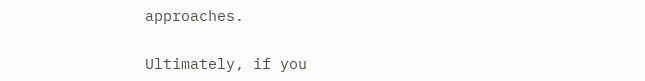approaches.

Ultimately, if you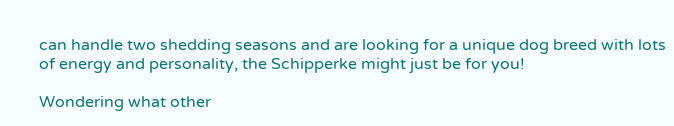can handle two shedding seasons and are looking for a unique dog breed with lots of energy and personality, the Schipperke might just be for you!

Wondering what other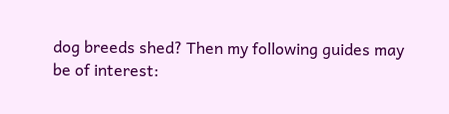dog breeds shed? Then my following guides may be of interest: